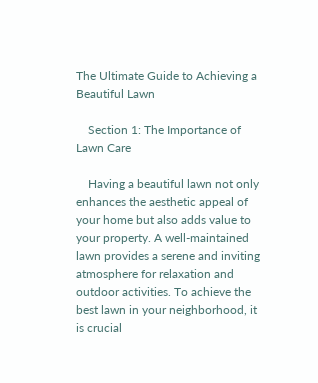The Ultimate Guide to Achieving a Beautiful Lawn

    Section 1: The Importance of Lawn Care

    Having a beautiful lawn not only enhances the aesthetic appeal of your home but also adds value to your property. A well-maintained lawn provides a serene and inviting atmosphere for relaxation and outdoor activities. To achieve the best lawn in your neighborhood, it is crucial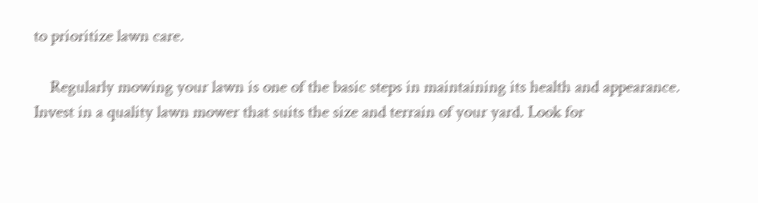to prioritize lawn care.

    Regularly mowing your lawn is one of the basic steps in maintaining its health and appearance. Invest in a quality lawn mower that suits the size and terrain of your yard. Look for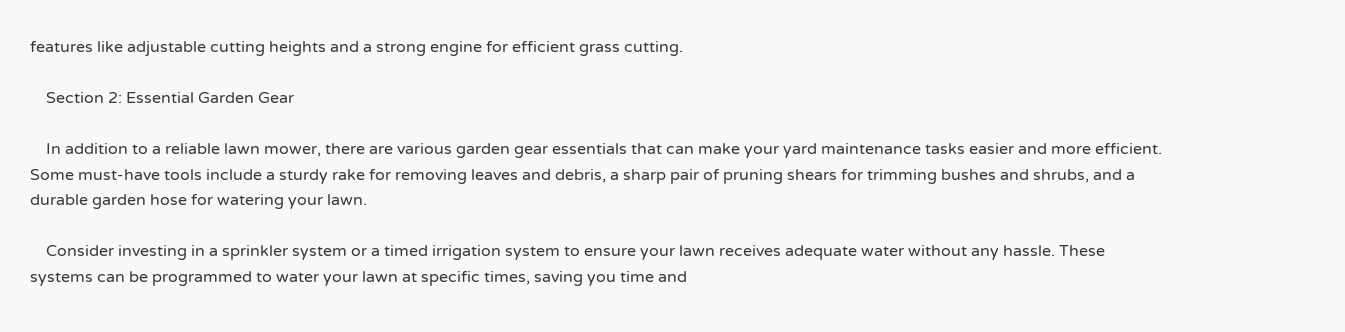features like adjustable cutting heights and a strong engine for efficient grass cutting.

    Section 2: Essential Garden Gear

    In addition to a reliable lawn mower, there are various garden gear essentials that can make your yard maintenance tasks easier and more efficient. Some must-have tools include a sturdy rake for removing leaves and debris, a sharp pair of pruning shears for trimming bushes and shrubs, and a durable garden hose for watering your lawn.

    Consider investing in a sprinkler system or a timed irrigation system to ensure your lawn receives adequate water without any hassle. These systems can be programmed to water your lawn at specific times, saving you time and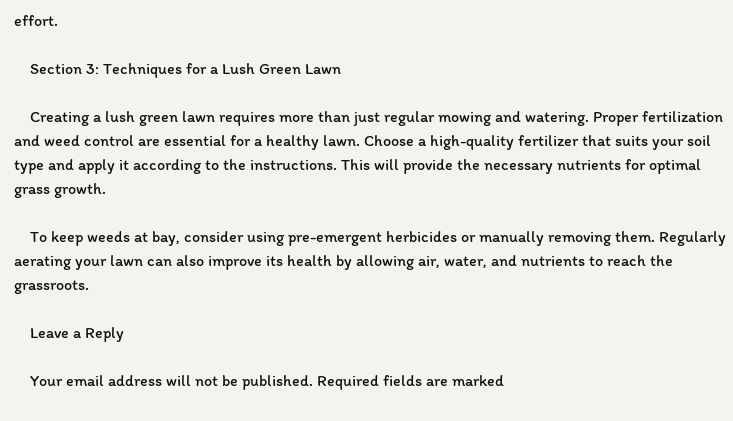effort.

    Section 3: Techniques for a Lush Green Lawn

    Creating a lush green lawn requires more than just regular mowing and watering. Proper fertilization and weed control are essential for a healthy lawn. Choose a high-quality fertilizer that suits your soil type and apply it according to the instructions. This will provide the necessary nutrients for optimal grass growth.

    To keep weeds at bay, consider using pre-emergent herbicides or manually removing them. Regularly aerating your lawn can also improve its health by allowing air, water, and nutrients to reach the grassroots.

    Leave a Reply

    Your email address will not be published. Required fields are marked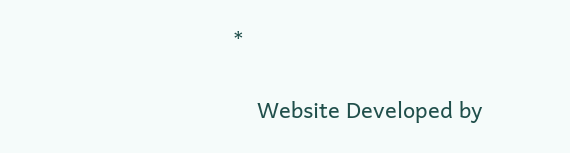*

    Website Developed by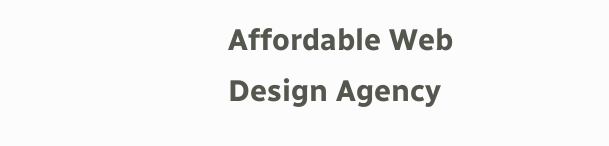Affordable Web Design Agency